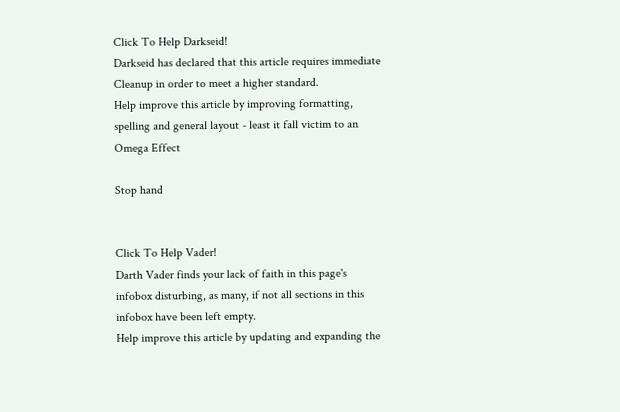Click To Help Darkseid!
Darkseid has declared that this article requires immediate Cleanup in order to meet a higher standard.
Help improve this article by improving formatting, spelling and general layout - least it fall victim to an Omega Effect

Stop hand


Click To Help Vader!
Darth Vader finds your lack of faith in this page's infobox disturbing, as many, if not all sections in this infobox have been left empty.
Help improve this article by updating and expanding the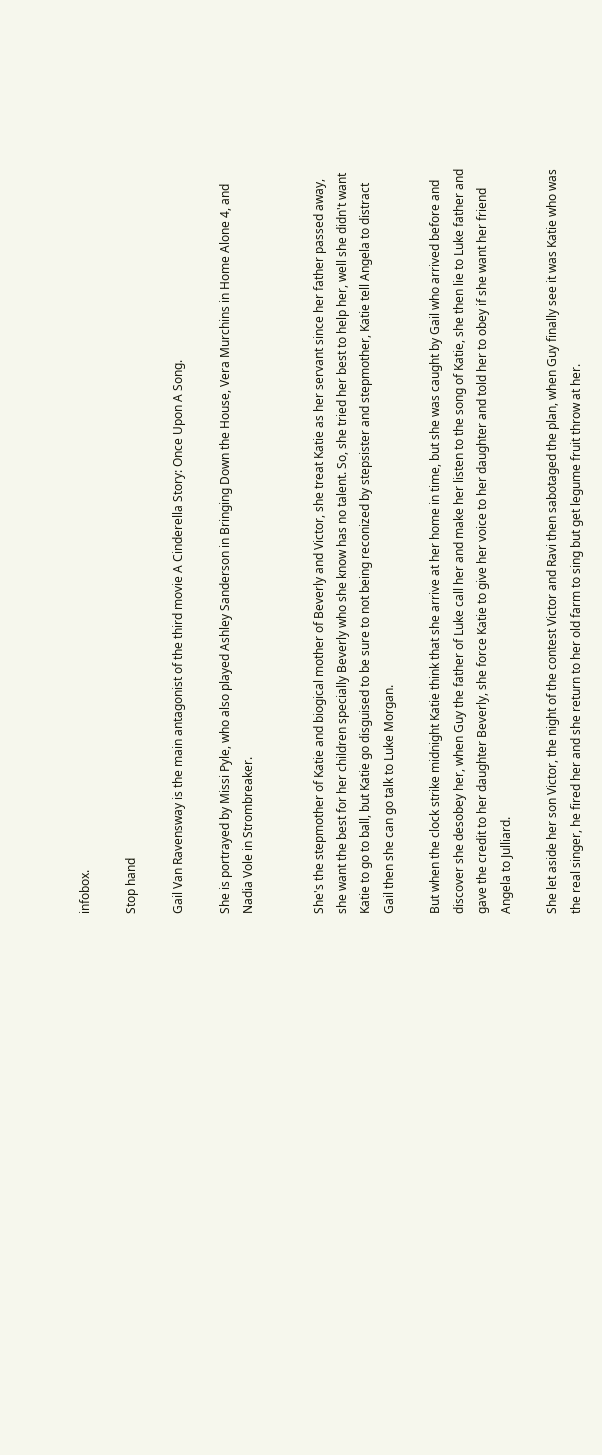infobox.

Stop hand

Gail Van Ravensway is the main antagonist of the third movie A Cinderella Story: Once Upon A Song.

She is portrayed by Missi Pyle, who also played Ashley Sanderson in Bringing Down the House, Vera Murchins in Home Alone 4, and Nadia Vole in Strombreaker.


She's the stepmother of Katie and biogical mother of Beverly and Victor, she treat Katie as her servant since her father passed away, she want the best for her children specially Beverly who she know has no talent. So, she tried her best to help her, well she didn't want Katie to go to ball, but Katie go disguised to be sure to not being reconized by stepsister and stepmother, Katie tell Angela to distract Gail then she can go talk to Luke Morgan.

But when the clock strike midnight Katie think that she arrive at her home in time, but she was caught by Gail who arrived before and discover she desobey her, when Guy the father of Luke call her and make her listen to the song of Katie, she then lie to Luke father and gave the credit to her daughter Beverly, she force Katie to give her voice to her daughter and told her to obey if she want her friend Angela to Julliard.

She let aside her son Victor, the night of the contest Victor and Ravi then sabotaged the plan, when Guy finally see it was Katie who was the real singer, he fired her and she return to her old farm to sing but get legume fruit throw at her.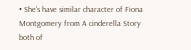• She's have similar character of Fiona Montgomery from A cinderella Story both of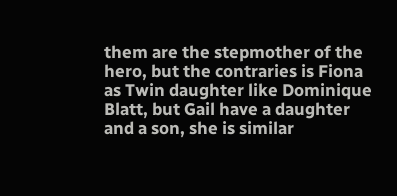them are the stepmother of the hero, but the contraries is Fiona as Twin daughter like Dominique Blatt, but Gail have a daughter and a son, she is similar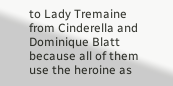to Lady Tremaine from Cinderella and Dominique Blatt because all of them use the heroine as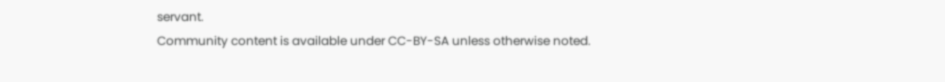servant.
Community content is available under CC-BY-SA unless otherwise noted.